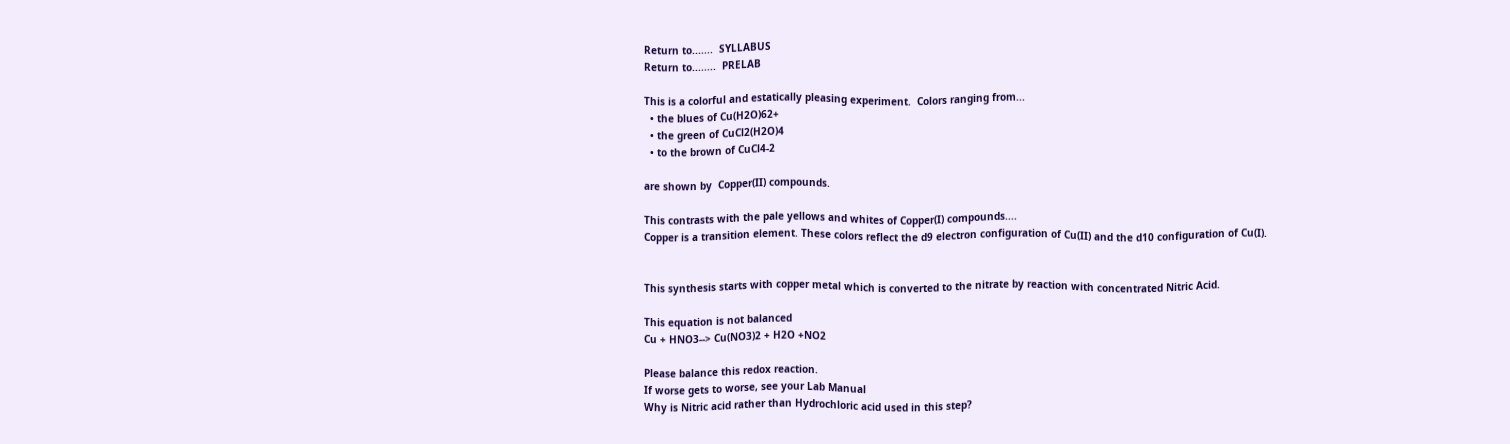Return to.......  SYLLABUS
Return to........  PRELAB

This is a colorful and estatically pleasing experiment.  Colors ranging from...
  • the blues of Cu(H2O)62+
  • the green of CuCl2(H2O)4
  • to the brown of CuCl4-2

are shown by  Copper(II) compounds.

This contrasts with the pale yellows and whites of Copper(I) compounds....
Copper is a transition element. These colors reflect the d9 electron configuration of Cu(II) and the d10 configuration of Cu(I).


This synthesis starts with copper metal which is converted to the nitrate by reaction with concentrated Nitric Acid.

This equation is not balanced
Cu + HNO3--> Cu(NO3)2 + H2O +NO2

Please balance this redox reaction.
If worse gets to worse, see your Lab Manual
Why is Nitric acid rather than Hydrochloric acid used in this step?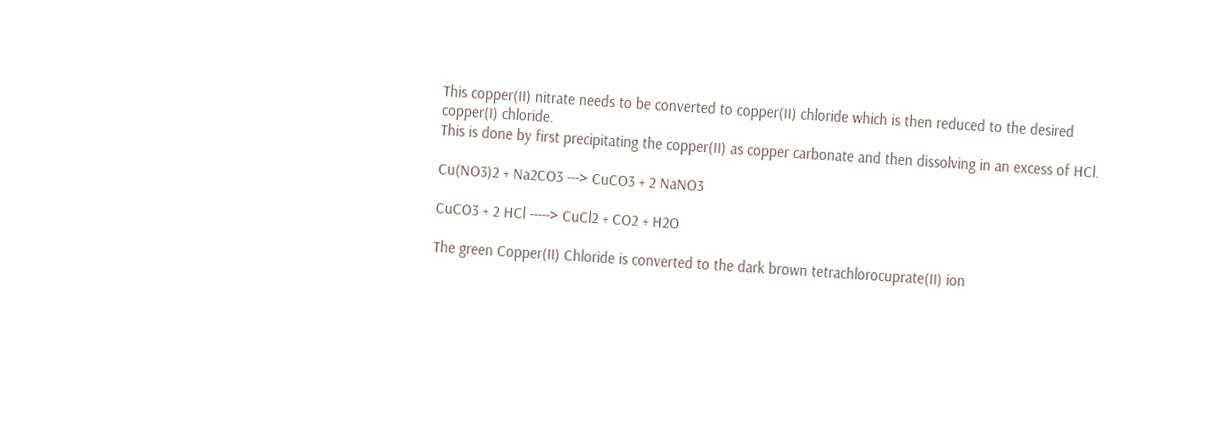This copper(II) nitrate needs to be converted to copper(II) chloride which is then reduced to the desired copper(I) chloride.
This is done by first precipitating the copper(II) as copper carbonate and then dissolving in an excess of HCl.

Cu(NO3)2 + Na2CO3 ---> CuCO3 + 2 NaNO3

CuCO3 + 2 HCl -----> CuCl2 + CO2 + H2O

The green Copper(II) Chloride is converted to the dark brown tetrachlorocuprate(II) ion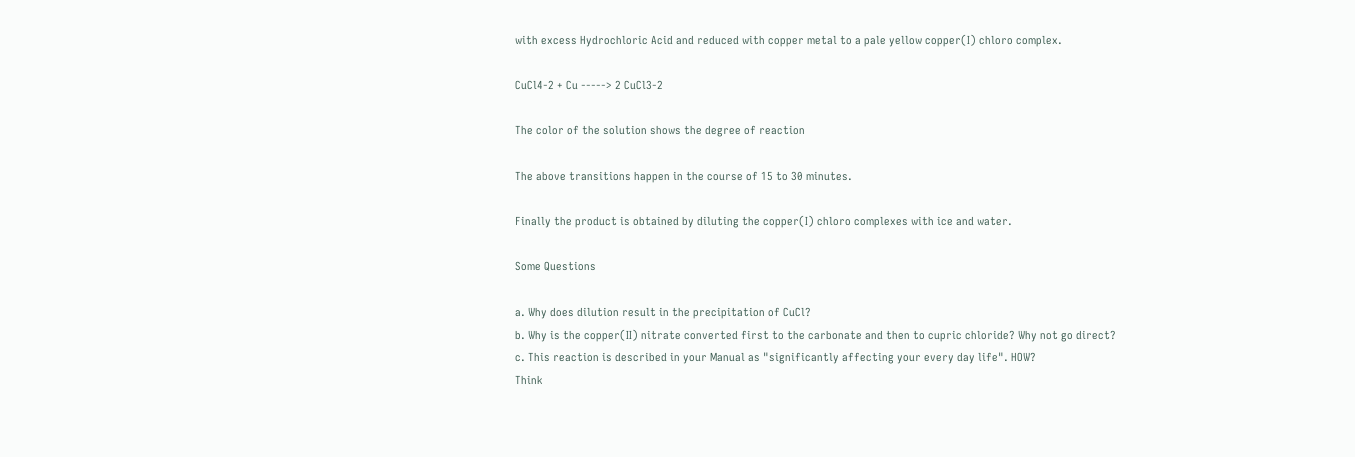with excess Hydrochloric Acid and reduced with copper metal to a pale yellow copper(I) chloro complex.

CuCl4-2 + Cu -----> 2 CuCl3-2

The color of the solution shows the degree of reaction

The above transitions happen in the course of 15 to 30 minutes.

Finally the product is obtained by diluting the copper(I) chloro complexes with ice and water.

Some Questions

a. Why does dilution result in the precipitation of CuCl?
b. Why is the copper(II) nitrate converted first to the carbonate and then to cupric chloride? Why not go direct?
c. This reaction is described in your Manual as "significantly affecting your every day life". HOW?
Think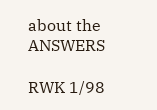about the ANSWERS

RWK 1/98